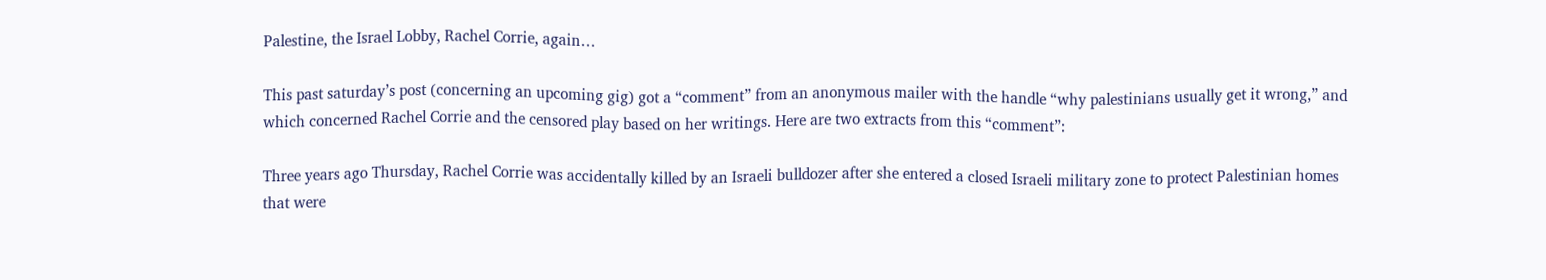Palestine, the Israel Lobby, Rachel Corrie, again…

This past saturday’s post (concerning an upcoming gig) got a “comment” from an anonymous mailer with the handle “why palestinians usually get it wrong,” and which concerned Rachel Corrie and the censored play based on her writings. Here are two extracts from this “comment”:

Three years ago Thursday, Rachel Corrie was accidentally killed by an Israeli bulldozer after she entered a closed Israeli military zone to protect Palestinian homes that were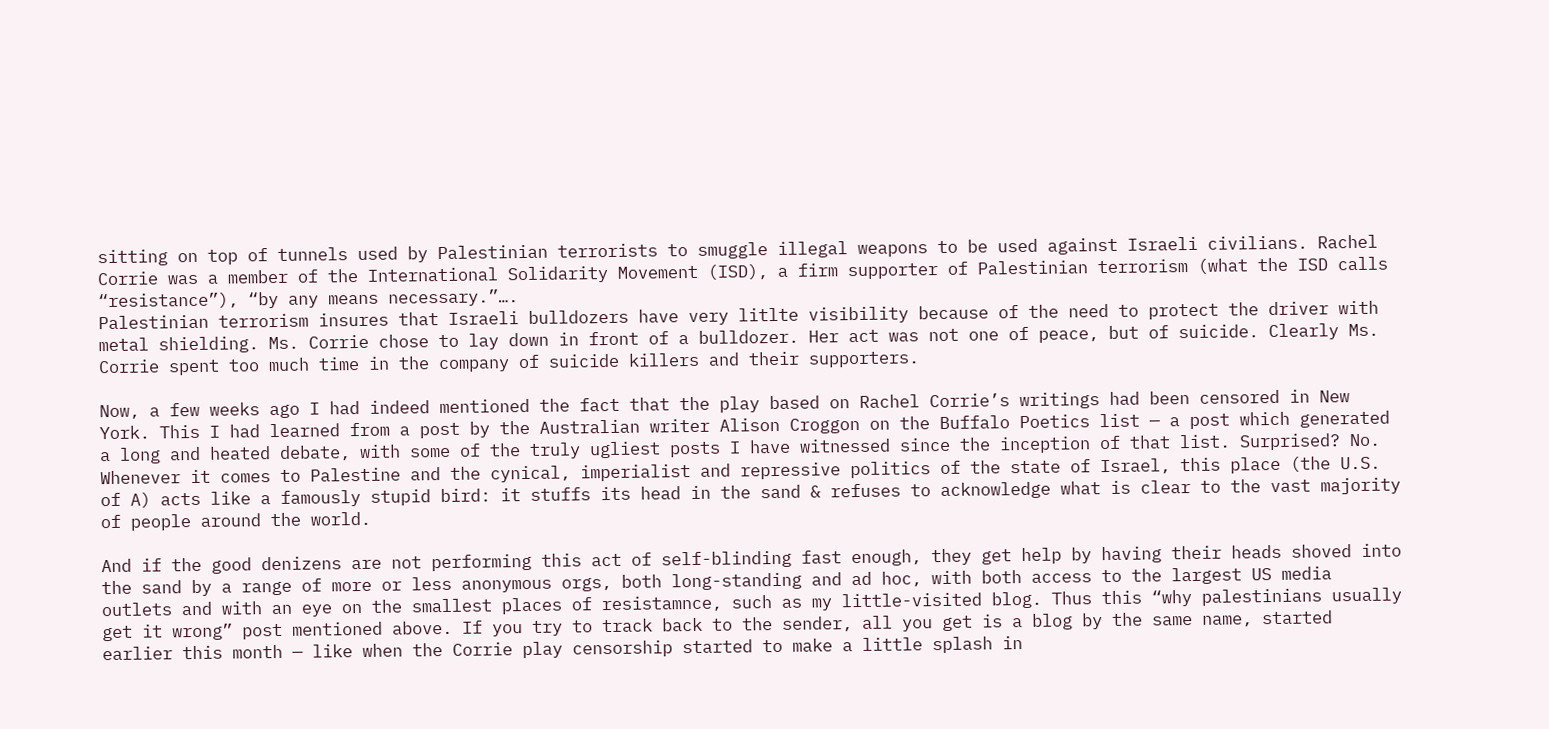sitting on top of tunnels used by Palestinian terrorists to smuggle illegal weapons to be used against Israeli civilians. Rachel Corrie was a member of the International Solidarity Movement (ISD), a firm supporter of Palestinian terrorism (what the ISD calls “resistance”), “by any means necessary.”….
Palestinian terrorism insures that Israeli bulldozers have very litlte visibility because of the need to protect the driver with metal shielding. Ms. Corrie chose to lay down in front of a bulldozer. Her act was not one of peace, but of suicide. Clearly Ms. Corrie spent too much time in the company of suicide killers and their supporters.

Now, a few weeks ago I had indeed mentioned the fact that the play based on Rachel Corrie’s writings had been censored in New York. This I had learned from a post by the Australian writer Alison Croggon on the Buffalo Poetics list — a post which generated a long and heated debate, with some of the truly ugliest posts I have witnessed since the inception of that list. Surprised? No. Whenever it comes to Palestine and the cynical, imperialist and repressive politics of the state of Israel, this place (the U.S. of A) acts like a famously stupid bird: it stuffs its head in the sand & refuses to acknowledge what is clear to the vast majority of people around the world.

And if the good denizens are not performing this act of self-blinding fast enough, they get help by having their heads shoved into the sand by a range of more or less anonymous orgs, both long-standing and ad hoc, with both access to the largest US media outlets and with an eye on the smallest places of resistamnce, such as my little-visited blog. Thus this “why palestinians usually get it wrong” post mentioned above. If you try to track back to the sender, all you get is a blog by the same name, started earlier this month — like when the Corrie play censorship started to make a little splash in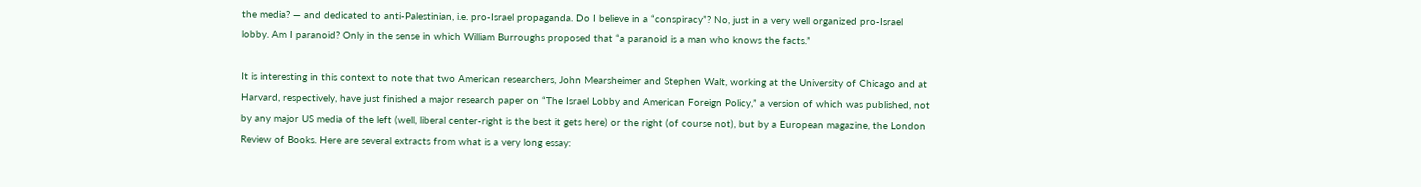the media? — and dedicated to anti-Palestinian, i.e. pro-Israel propaganda. Do I believe in a “conspiracy”? No, just in a very well organized pro-Israel lobby. Am I paranoid? Only in the sense in which William Burroughs proposed that “a paranoid is a man who knows the facts.”

It is interesting in this context to note that two American researchers, John Mearsheimer and Stephen Walt, working at the University of Chicago and at Harvard, respectively, have just finished a major research paper on “The Israel Lobby and American Foreign Policy,” a version of which was published, not by any major US media of the left (well, liberal center-right is the best it gets here) or the right (of course not), but by a European magazine, the London Review of Books. Here are several extracts from what is a very long essay: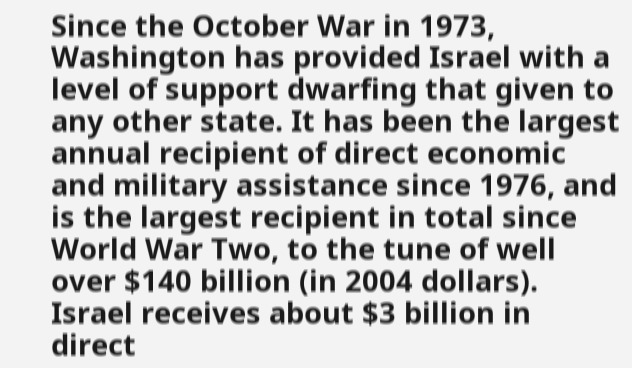Since the October War in 1973, Washington has provided Israel with a level of support dwarfing that given to any other state. It has been the largest annual recipient of direct economic and military assistance since 1976, and is the largest recipient in total since World War Two, to the tune of well over $140 billion (in 2004 dollars). Israel receives about $3 billion in direct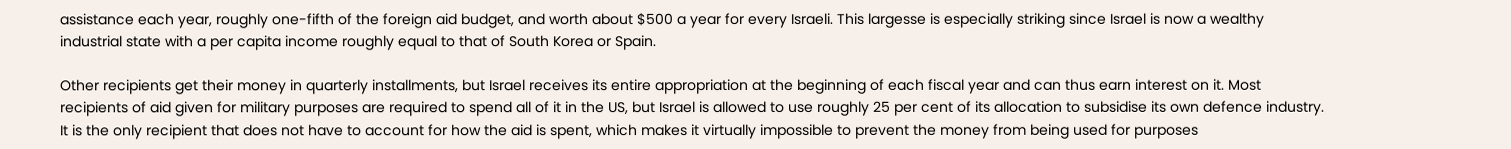assistance each year, roughly one-fifth of the foreign aid budget, and worth about $500 a year for every Israeli. This largesse is especially striking since Israel is now a wealthy industrial state with a per capita income roughly equal to that of South Korea or Spain.

Other recipients get their money in quarterly installments, but Israel receives its entire appropriation at the beginning of each fiscal year and can thus earn interest on it. Most recipients of aid given for military purposes are required to spend all of it in the US, but Israel is allowed to use roughly 25 per cent of its allocation to subsidise its own defence industry. It is the only recipient that does not have to account for how the aid is spent, which makes it virtually impossible to prevent the money from being used for purposes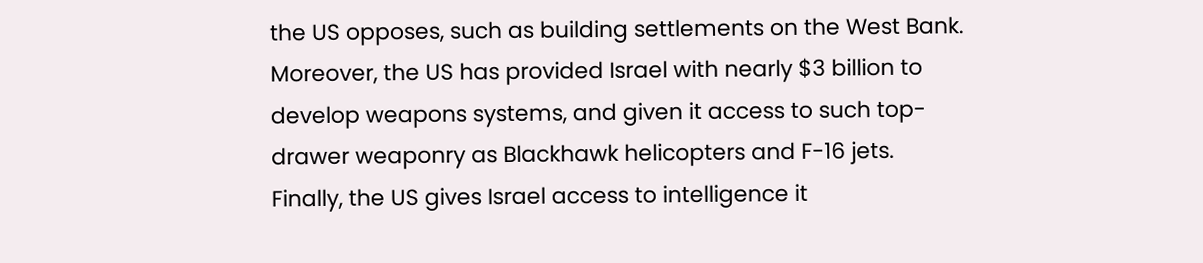the US opposes, such as building settlements on the West Bank. Moreover, the US has provided Israel with nearly $3 billion to develop weapons systems, and given it access to such top-drawer weaponry as Blackhawk helicopters and F-16 jets. Finally, the US gives Israel access to intelligence it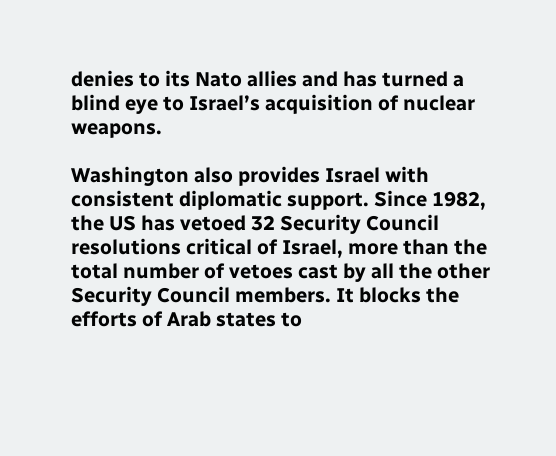denies to its Nato allies and has turned a blind eye to Israel’s acquisition of nuclear weapons.

Washington also provides Israel with consistent diplomatic support. Since 1982, the US has vetoed 32 Security Council resolutions critical of Israel, more than the total number of vetoes cast by all the other Security Council members. It blocks the efforts of Arab states to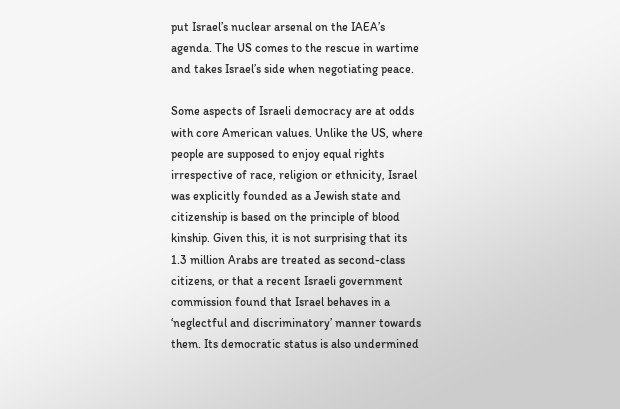put Israel’s nuclear arsenal on the IAEA’s agenda. The US comes to the rescue in wartime and takes Israel’s side when negotiating peace.

Some aspects of Israeli democracy are at odds with core American values. Unlike the US, where people are supposed to enjoy equal rights irrespective of race, religion or ethnicity, Israel was explicitly founded as a Jewish state and citizenship is based on the principle of blood kinship. Given this, it is not surprising that its 1.3 million Arabs are treated as second-class citizens, or that a recent Israeli government commission found that Israel behaves in a ‘neglectful and discriminatory’ manner towards them. Its democratic status is also undermined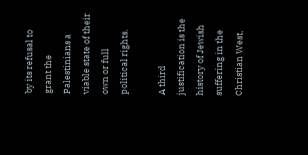by its refusal to grant the Palestinians a viable state of their own or full political rights.

A third justification is the history of Jewish suffering in the Christian West,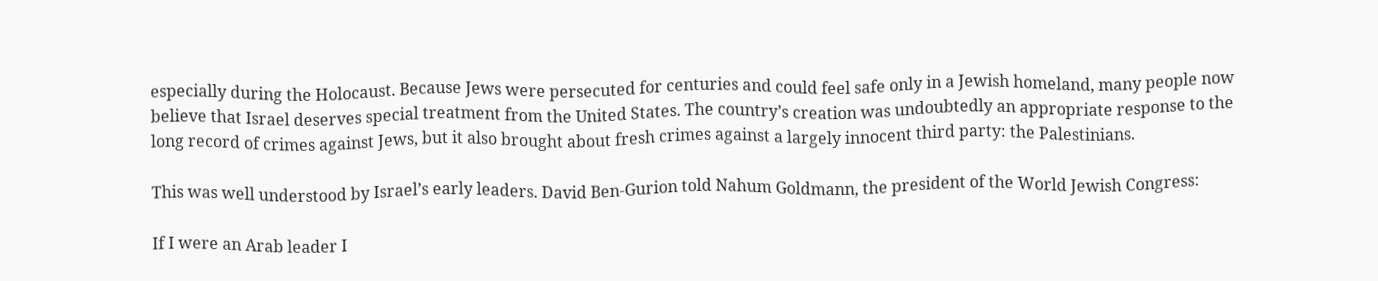especially during the Holocaust. Because Jews were persecuted for centuries and could feel safe only in a Jewish homeland, many people now believe that Israel deserves special treatment from the United States. The country’s creation was undoubtedly an appropriate response to the long record of crimes against Jews, but it also brought about fresh crimes against a largely innocent third party: the Palestinians.

This was well understood by Israel’s early leaders. David Ben-Gurion told Nahum Goldmann, the president of the World Jewish Congress:

If I were an Arab leader I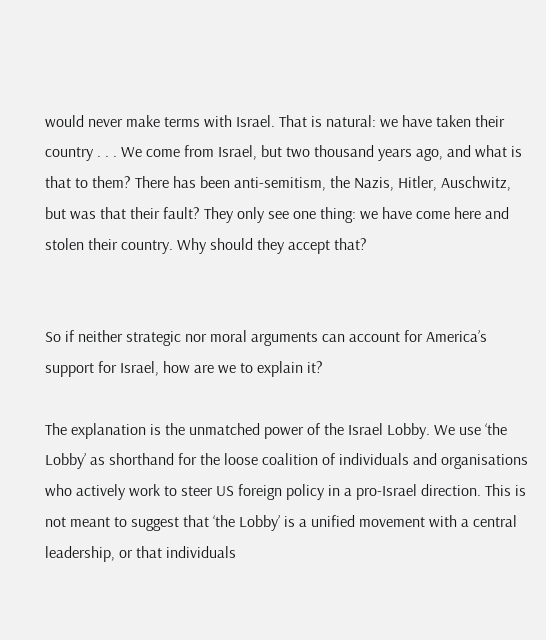would never make terms with Israel. That is natural: we have taken their country . . . We come from Israel, but two thousand years ago, and what is that to them? There has been anti-semitism, the Nazis, Hitler, Auschwitz, but was that their fault? They only see one thing: we have come here and stolen their country. Why should they accept that?


So if neither strategic nor moral arguments can account for America’s support for Israel, how are we to explain it?

The explanation is the unmatched power of the Israel Lobby. We use ‘the Lobby’ as shorthand for the loose coalition of individuals and organisations who actively work to steer US foreign policy in a pro-Israel direction. This is not meant to suggest that ‘the Lobby’ is a unified movement with a central leadership, or that individuals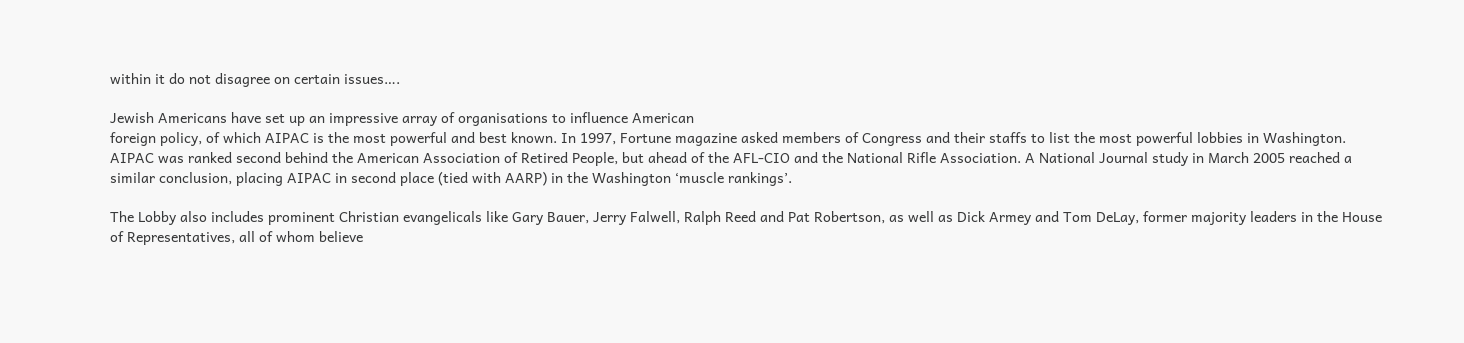within it do not disagree on certain issues….

Jewish Americans have set up an impressive array of organisations to influence American
foreign policy, of which AIPAC is the most powerful and best known. In 1997, Fortune magazine asked members of Congress and their staffs to list the most powerful lobbies in Washington. AIPAC was ranked second behind the American Association of Retired People, but ahead of the AFL-CIO and the National Rifle Association. A National Journal study in March 2005 reached a similar conclusion, placing AIPAC in second place (tied with AARP) in the Washington ‘muscle rankings’.

The Lobby also includes prominent Christian evangelicals like Gary Bauer, Jerry Falwell, Ralph Reed and Pat Robertson, as well as Dick Armey and Tom DeLay, former majority leaders in the House of Representatives, all of whom believe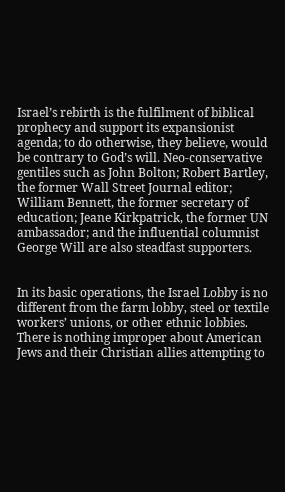Israel’s rebirth is the fulfilment of biblical prophecy and support its expansionist agenda; to do otherwise, they believe, would be contrary to God’s will. Neo-conservative gentiles such as John Bolton; Robert Bartley, the former Wall Street Journal editor; William Bennett, the former secretary of education; Jeane Kirkpatrick, the former UN ambassador; and the influential columnist George Will are also steadfast supporters.


In its basic operations, the Israel Lobby is no different from the farm lobby, steel or textile workers’ unions, or other ethnic lobbies. There is nothing improper about American Jews and their Christian allies attempting to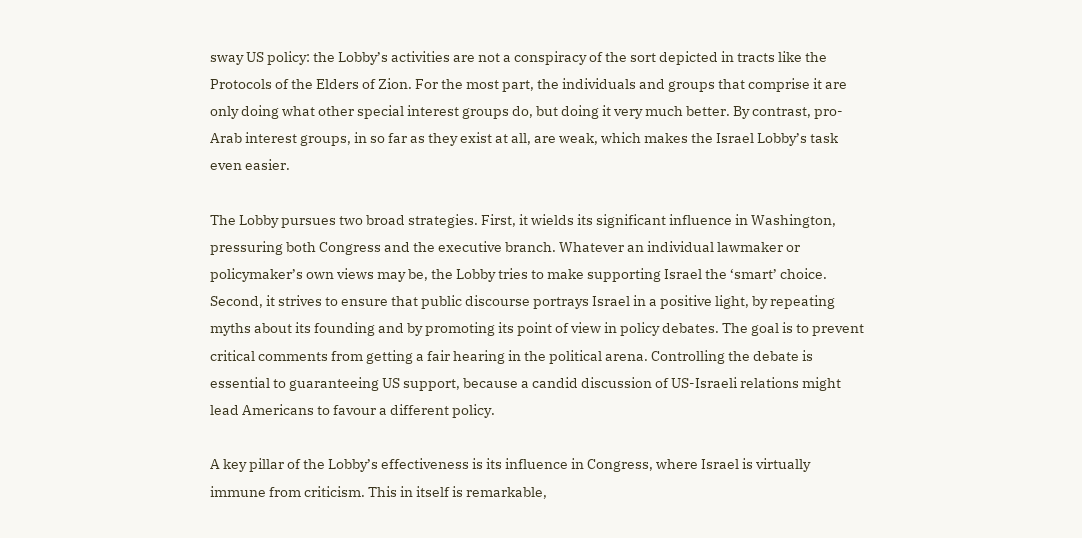sway US policy: the Lobby’s activities are not a conspiracy of the sort depicted in tracts like the Protocols of the Elders of Zion. For the most part, the individuals and groups that comprise it are only doing what other special interest groups do, but doing it very much better. By contrast, pro-Arab interest groups, in so far as they exist at all, are weak, which makes the Israel Lobby’s task even easier.

The Lobby pursues two broad strategies. First, it wields its significant influence in Washington, pressuring both Congress and the executive branch. Whatever an individual lawmaker or policymaker’s own views may be, the Lobby tries to make supporting Israel the ‘smart’ choice. Second, it strives to ensure that public discourse portrays Israel in a positive light, by repeating myths about its founding and by promoting its point of view in policy debates. The goal is to prevent critical comments from getting a fair hearing in the political arena. Controlling the debate is essential to guaranteeing US support, because a candid discussion of US-Israeli relations might lead Americans to favour a different policy.

A key pillar of the Lobby’s effectiveness is its influence in Congress, where Israel is virtually immune from criticism. This in itself is remarkable,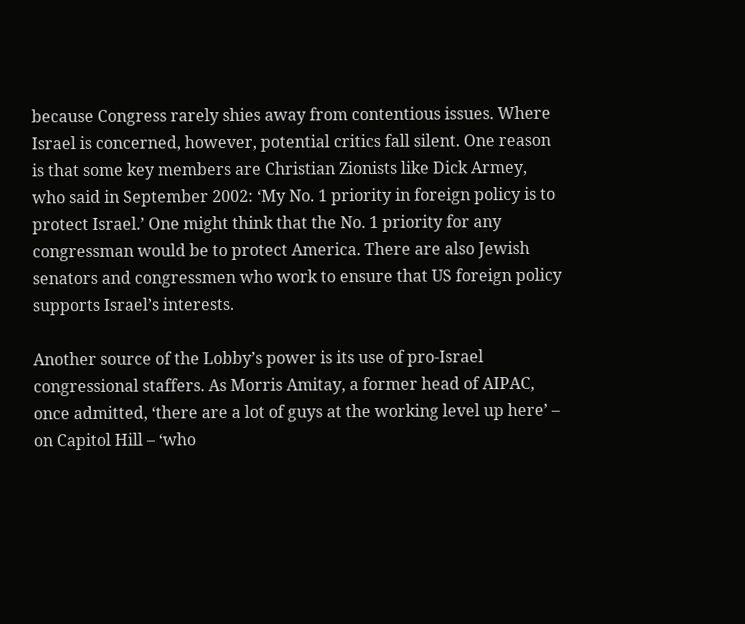because Congress rarely shies away from contentious issues. Where Israel is concerned, however, potential critics fall silent. One reason is that some key members are Christian Zionists like Dick Armey, who said in September 2002: ‘My No. 1 priority in foreign policy is to protect Israel.’ One might think that the No. 1 priority for any congressman would be to protect America. There are also Jewish senators and congressmen who work to ensure that US foreign policy supports Israel’s interests.

Another source of the Lobby’s power is its use of pro-Israel congressional staffers. As Morris Amitay, a former head of AIPAC, once admitted, ‘there are a lot of guys at the working level up here’ – on Capitol Hill – ‘who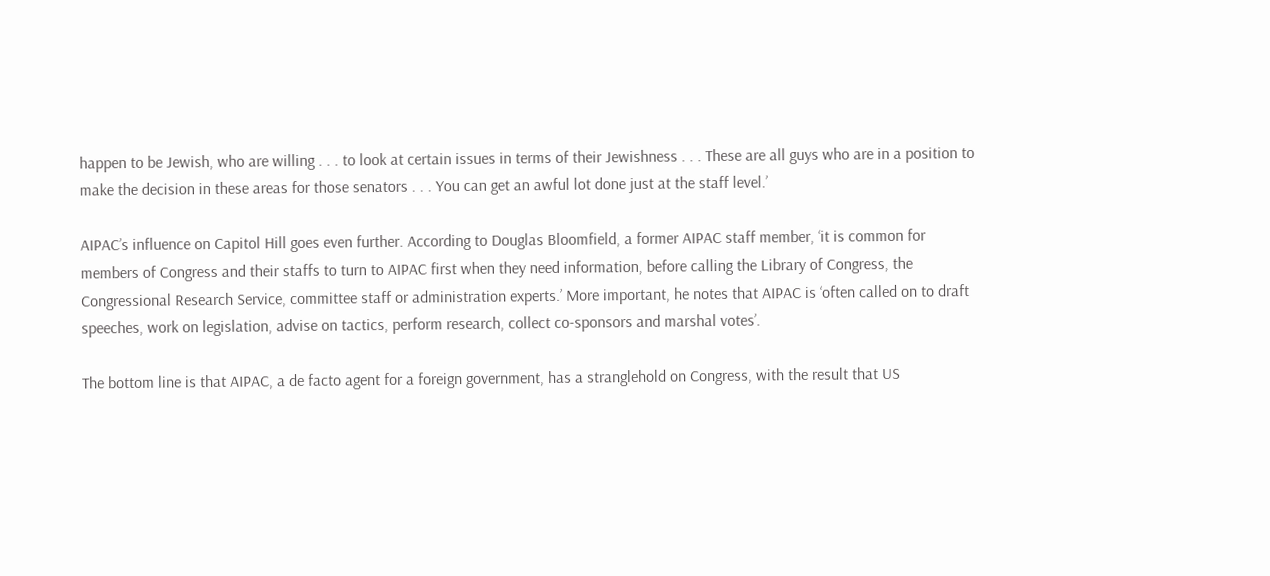happen to be Jewish, who are willing . . . to look at certain issues in terms of their Jewishness . . . These are all guys who are in a position to make the decision in these areas for those senators . . . You can get an awful lot done just at the staff level.’

AIPAC’s influence on Capitol Hill goes even further. According to Douglas Bloomfield, a former AIPAC staff member, ‘it is common for members of Congress and their staffs to turn to AIPAC first when they need information, before calling the Library of Congress, the Congressional Research Service, committee staff or administration experts.’ More important, he notes that AIPAC is ‘often called on to draft speeches, work on legislation, advise on tactics, perform research, collect co-sponsors and marshal votes’.

The bottom line is that AIPAC, a de facto agent for a foreign government, has a stranglehold on Congress, with the result that US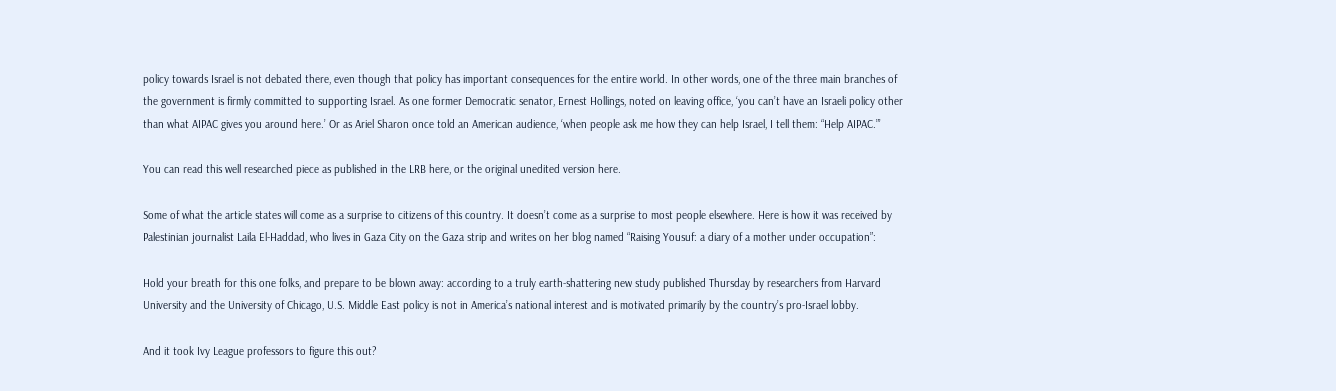policy towards Israel is not debated there, even though that policy has important consequences for the entire world. In other words, one of the three main branches of the government is firmly committed to supporting Israel. As one former Democratic senator, Ernest Hollings, noted on leaving office, ‘you can’t have an Israeli policy other than what AIPAC gives you around here.’ Or as Ariel Sharon once told an American audience, ‘when people ask me how they can help Israel, I tell them: “Help AIPAC.”’

You can read this well researched piece as published in the LRB here, or the original unedited version here.

Some of what the article states will come as a surprise to citizens of this country. It doesn’t come as a surprise to most people elsewhere. Here is how it was received by Palestinian journalist Laila El-Haddad, who lives in Gaza City on the Gaza strip and writes on her blog named “Raising Yousuf: a diary of a mother under occupation”:

Hold your breath for this one folks, and prepare to be blown away: according to a truly earth-shattering new study published Thursday by researchers from Harvard University and the University of Chicago, U.S. Middle East policy is not in America’s national interest and is motivated primarily by the country’s pro-Israel lobby.

And it took Ivy League professors to figure this out?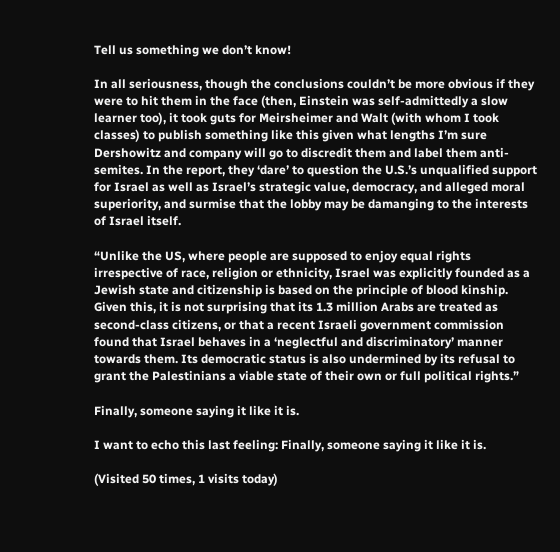Tell us something we don’t know!

In all seriousness, though the conclusions couldn’t be more obvious if they were to hit them in the face (then, Einstein was self-admittedly a slow learner too), it took guts for Meirsheimer and Walt (with whom I took classes) to publish something like this given what lengths I’m sure Dershowitz and company will go to discredit them and label them anti-semites. In the report, they ‘dare’ to question the U.S.’s unqualified support for Israel as well as Israel’s strategic value, democracy, and alleged moral superiority, and surmise that the lobby may be damanging to the interests of Israel itself.

“Unlike the US, where people are supposed to enjoy equal rights irrespective of race, religion or ethnicity, Israel was explicitly founded as a Jewish state and citizenship is based on the principle of blood kinship. Given this, it is not surprising that its 1.3 million Arabs are treated as second-class citizens, or that a recent Israeli government commission found that Israel behaves in a ‘neglectful and discriminatory’ manner towards them. Its democratic status is also undermined by its refusal to grant the Palestinians a viable state of their own or full political rights.”

Finally, someone saying it like it is.

I want to echo this last feeling: Finally, someone saying it like it is.

(Visited 50 times, 1 visits today)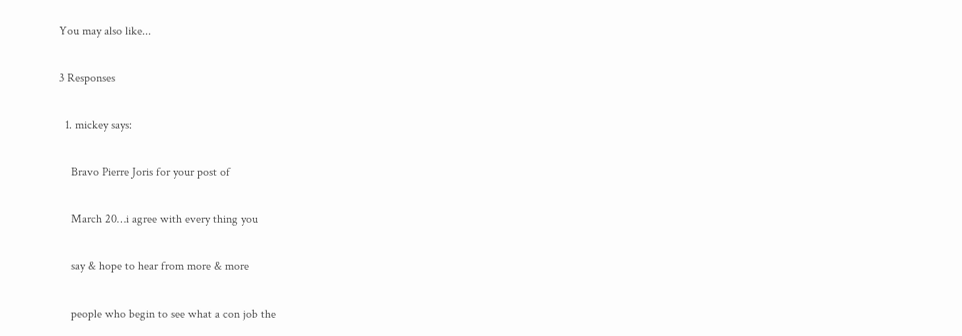You may also like...

3 Responses

  1. mickey says:

    Bravo Pierre Joris for your post of

    March 20…i agree with every thing you

    say & hope to hear from more & more

    people who begin to see what a con job the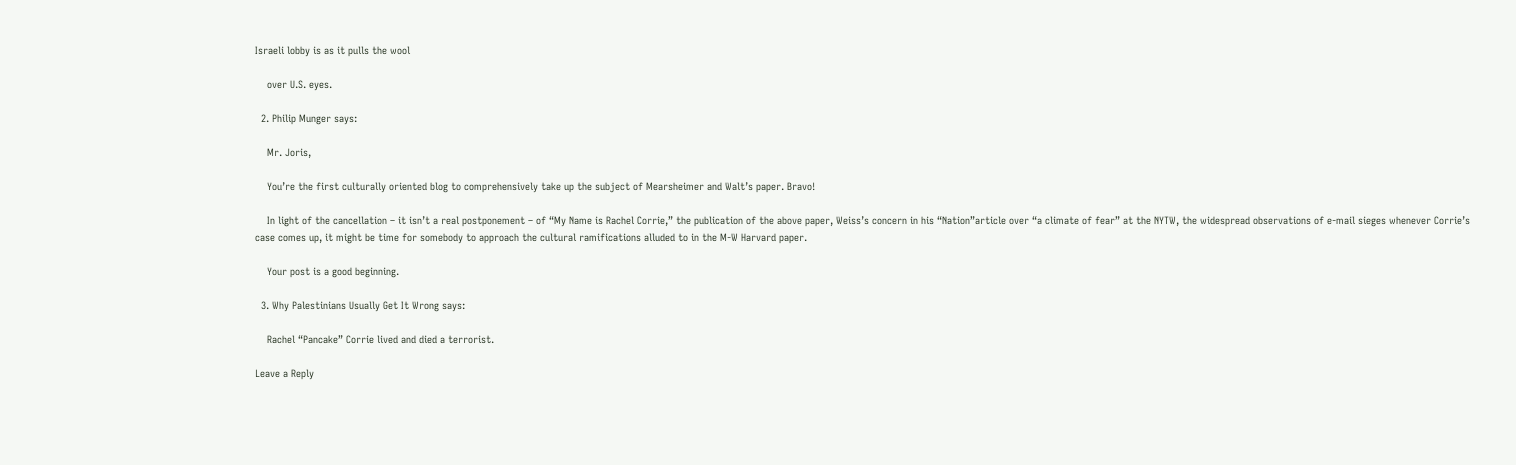Israeli lobby is as it pulls the wool

    over U.S. eyes.

  2. Philip Munger says:

    Mr. Joris,

    You’re the first culturally oriented blog to comprehensively take up the subject of Mearsheimer and Walt’s paper. Bravo!

    In light of the cancellation – it isn’t a real postponement – of “My Name is Rachel Corrie,” the publication of the above paper, Weiss’s concern in his “Nation”article over “a climate of fear” at the NYTW, the widespread observations of e-mail sieges whenever Corrie’s case comes up, it might be time for somebody to approach the cultural ramifications alluded to in the M-W Harvard paper.

    Your post is a good beginning.

  3. Why Palestinians Usually Get It Wrong says:

    Rachel “Pancake” Corrie lived and died a terrorist.

Leave a Reply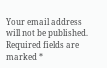Your email address will not be published. Required fields are marked *